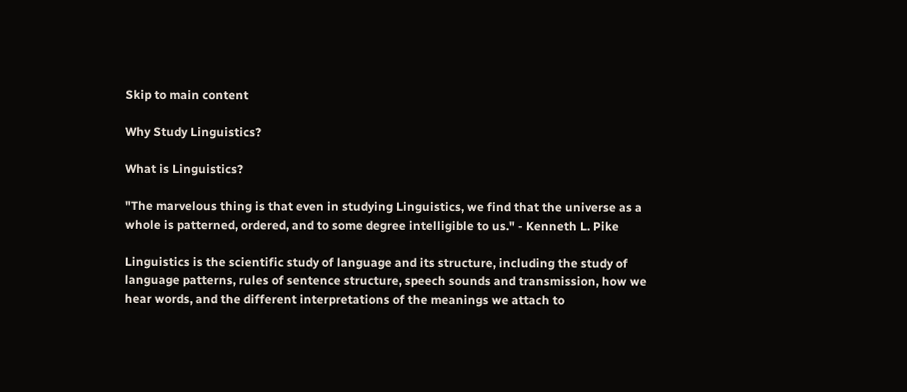Skip to main content

Why Study Linguistics?

What is Linguistics?

"The marvelous thing is that even in studying Linguistics, we find that the universe as a whole is patterned, ordered, and to some degree intelligible to us." - Kenneth L. Pike

Linguistics is the scientific study of language and its structure, including the study of language patterns, rules of sentence structure, speech sounds and transmission, how we hear words, and the different interpretations of the meanings we attach to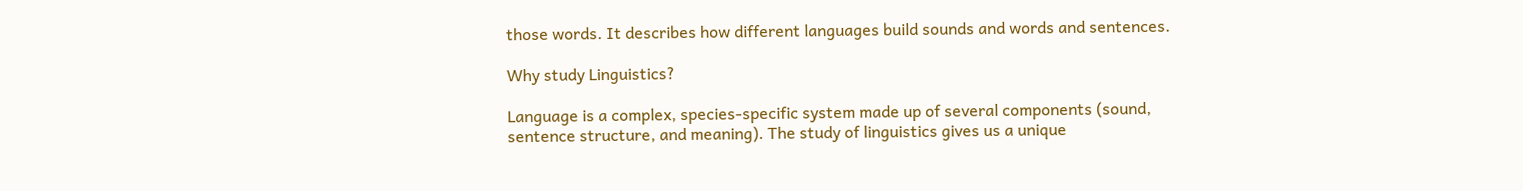those words. It describes how different languages build sounds and words and sentences.

Why study Linguistics?

Language is a complex, species-specific system made up of several components (sound, sentence structure, and meaning). The study of linguistics gives us a unique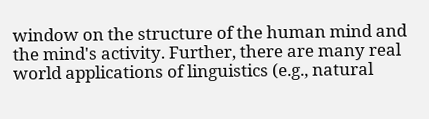window on the structure of the human mind and the mind's activity. Further, there are many real world applications of linguistics (e.g., natural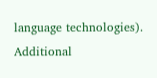language technologies). Additional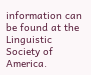information can be found at the Linguistic Society of America.